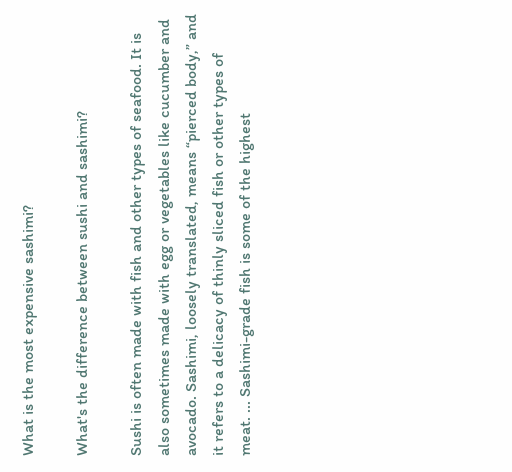What is the most expensive sashimi?

What's the difference between sushi and sashimi?

Sushi is often made with fish and other types of seafood. It is also sometimes made with egg or vegetables like cucumber and avocado. Sashimi, loosely translated, means “pierced body,” and it refers to a delicacy of thinly sliced fish or other types of meat. ... Sashimi-grade fish is some of the highest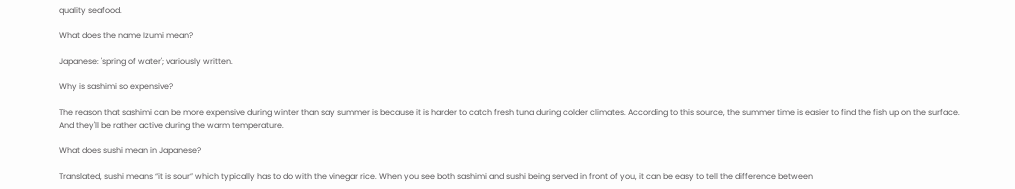quality seafood.

What does the name Izumi mean?

Japanese: 'spring of water'; variously written.

Why is sashimi so expensive?

The reason that sashimi can be more expensive during winter than say summer is because it is harder to catch fresh tuna during colder climates. According to this source, the summer time is easier to find the fish up on the surface. And they'll be rather active during the warm temperature.

What does sushi mean in Japanese?

Translated, sushi means “it is sour” which typically has to do with the vinegar rice. When you see both sashimi and sushi being served in front of you, it can be easy to tell the difference between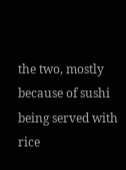the two, mostly because of sushi being served with rice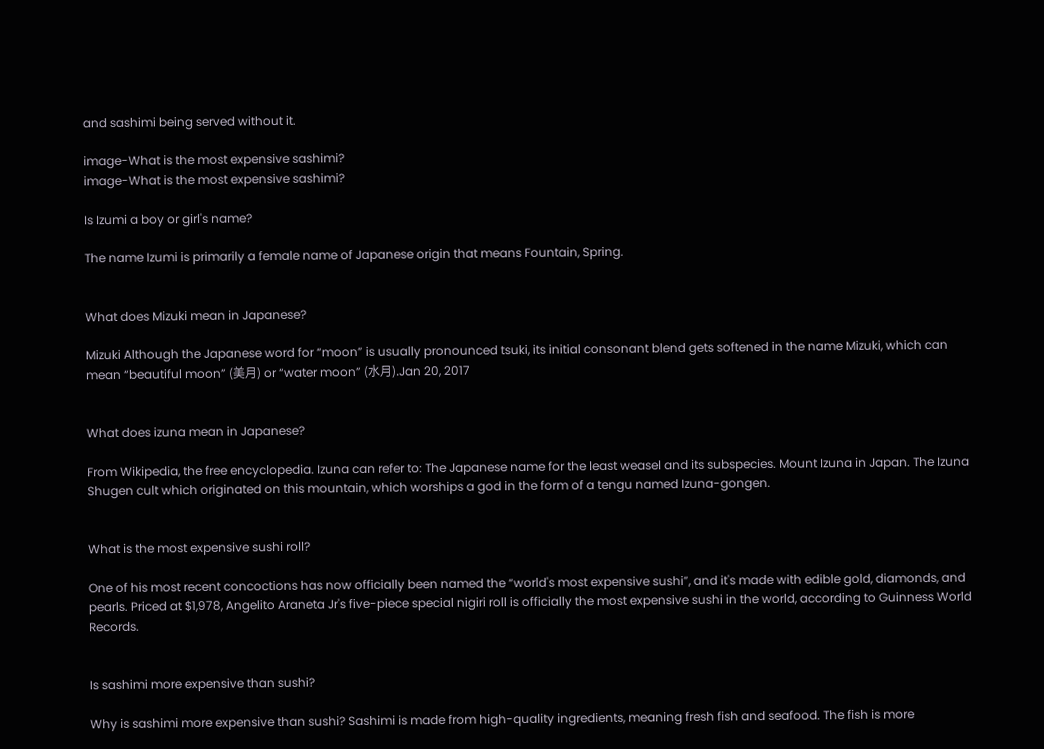and sashimi being served without it.

image-What is the most expensive sashimi?
image-What is the most expensive sashimi?

Is Izumi a boy or girl's name?

The name Izumi is primarily a female name of Japanese origin that means Fountain, Spring.


What does Mizuki mean in Japanese?

Mizuki Although the Japanese word for “moon” is usually pronounced tsuki, its initial consonant blend gets softened in the name Mizuki, which can mean “beautiful moon” (美月) or “water moon” (水月).Jan 20, 2017


What does izuna mean in Japanese?

From Wikipedia, the free encyclopedia. Izuna can refer to: The Japanese name for the least weasel and its subspecies. Mount Izuna in Japan. The Izuna Shugen cult which originated on this mountain, which worships a god in the form of a tengu named Izuna-gongen.


What is the most expensive sushi roll?

One of his most recent concoctions has now officially been named the “world's most expensive sushi”, and it's made with edible gold, diamonds, and pearls. Priced at $1,978, Angelito Araneta Jr's five-piece special nigiri roll is officially the most expensive sushi in the world, according to Guinness World Records.


Is sashimi more expensive than sushi?

Why is sashimi more expensive than sushi? Sashimi is made from high-quality ingredients, meaning fresh fish and seafood. The fish is more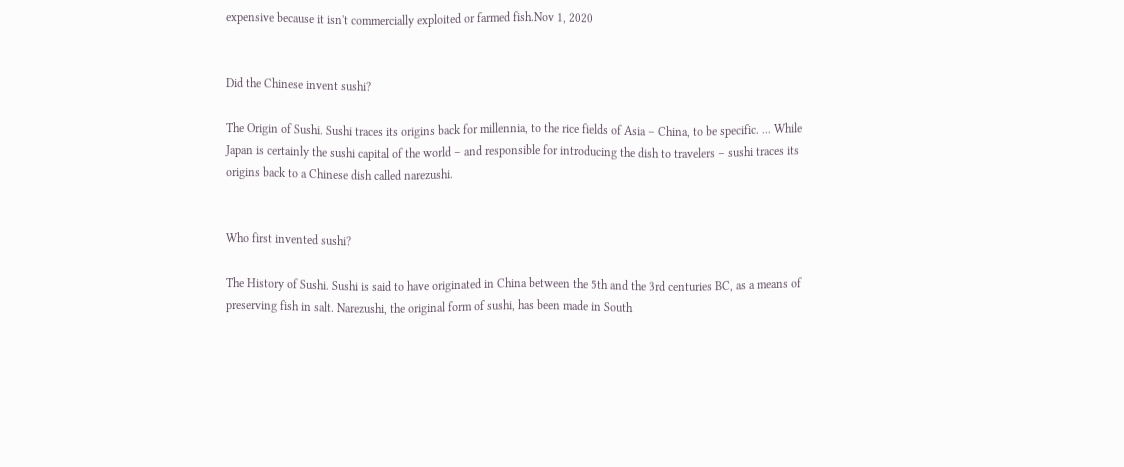expensive because it isn't commercially exploited or farmed fish.Nov 1, 2020


Did the Chinese invent sushi?

The Origin of Sushi. Sushi traces its origins back for millennia, to the rice fields of Asia – China, to be specific. ... While Japan is certainly the sushi capital of the world – and responsible for introducing the dish to travelers – sushi traces its origins back to a Chinese dish called narezushi.


Who first invented sushi?

The History of Sushi. Sushi is said to have originated in China between the 5th and the 3rd centuries BC, as a means of preserving fish in salt. Narezushi, the original form of sushi, has been made in South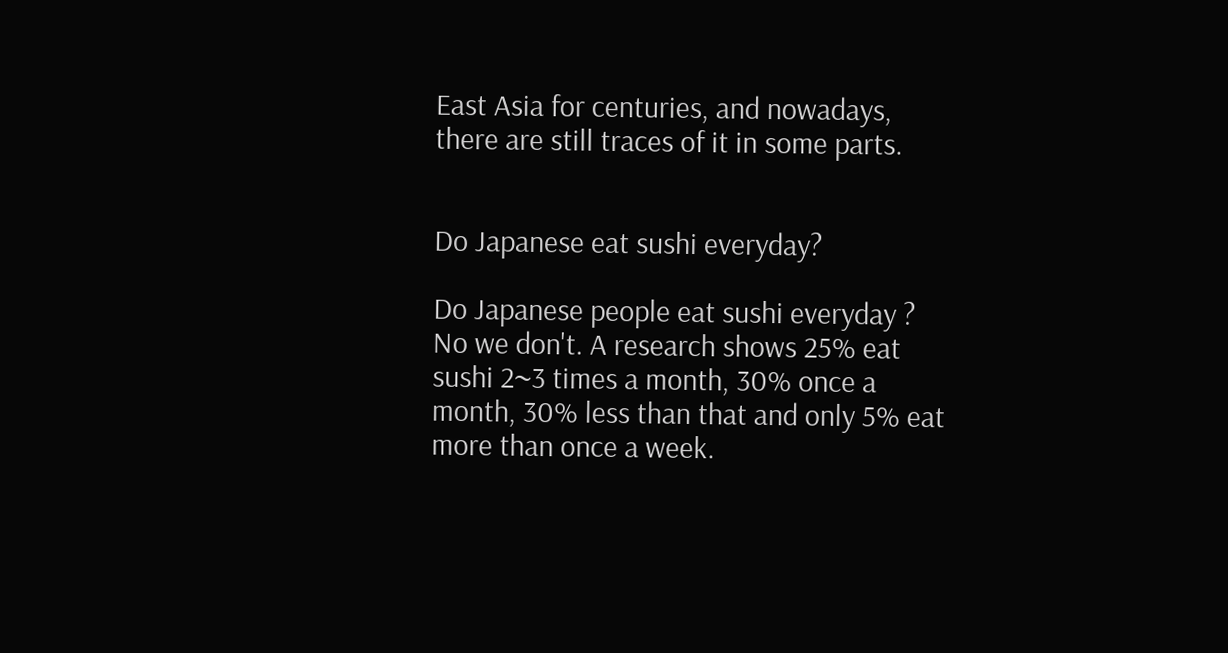East Asia for centuries, and nowadays, there are still traces of it in some parts.


Do Japanese eat sushi everyday?

Do Japanese people eat sushi everyday ? No we don't. A research shows 25% eat sushi 2~3 times a month, 30% once a month, 30% less than that and only 5% eat more than once a week.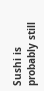Sushi is probably still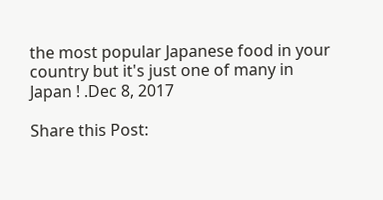the most popular Japanese food in your country but it's just one of many in Japan ! .Dec 8, 2017

Share this Post: